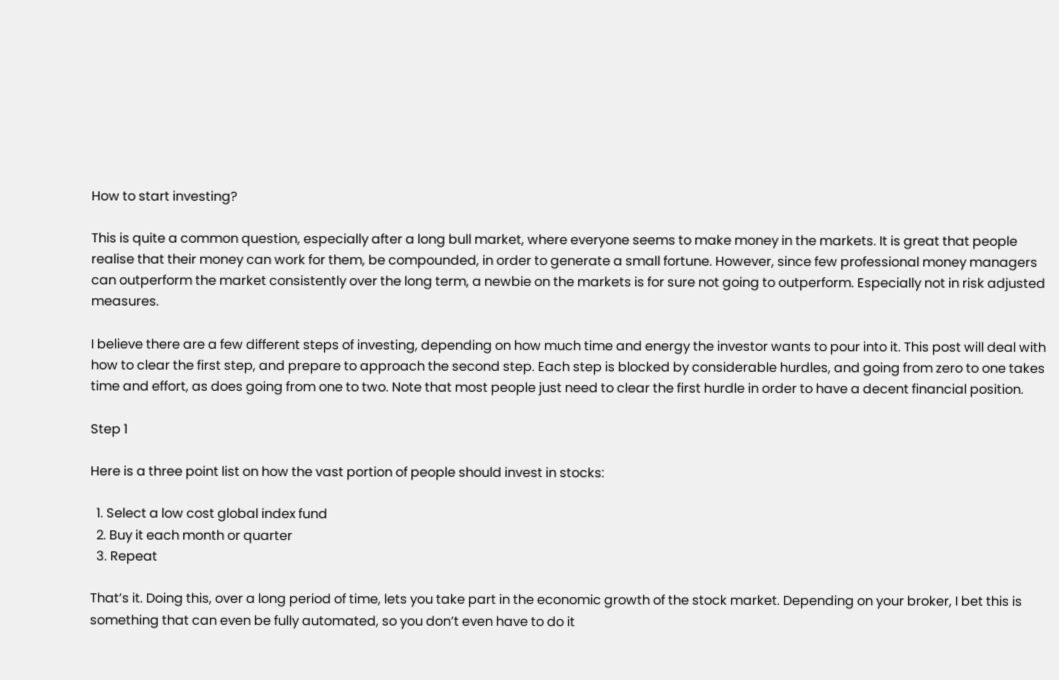How to start investing?

This is quite a common question, especially after a long bull market, where everyone seems to make money in the markets. It is great that people realise that their money can work for them, be compounded, in order to generate a small fortune. However, since few professional money managers can outperform the market consistently over the long term, a newbie on the markets is for sure not going to outperform. Especially not in risk adjusted measures.

I believe there are a few different steps of investing, depending on how much time and energy the investor wants to pour into it. This post will deal with how to clear the first step, and prepare to approach the second step. Each step is blocked by considerable hurdles, and going from zero to one takes time and effort, as does going from one to two. Note that most people just need to clear the first hurdle in order to have a decent financial position.

Step 1

Here is a three point list on how the vast portion of people should invest in stocks:

  1. Select a low cost global index fund
  2. Buy it each month or quarter
  3. Repeat

That’s it. Doing this, over a long period of time, lets you take part in the economic growth of the stock market. Depending on your broker, I bet this is something that can even be fully automated, so you don’t even have to do it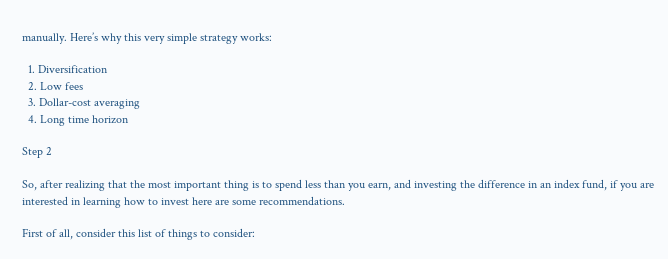manually. Here’s why this very simple strategy works:

  1. Diversification
  2. Low fees
  3. Dollar-cost averaging
  4. Long time horizon

Step 2

So, after realizing that the most important thing is to spend less than you earn, and investing the difference in an index fund, if you are interested in learning how to invest here are some recommendations.

First of all, consider this list of things to consider: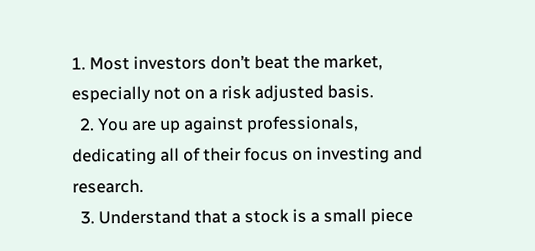1. Most investors don’t beat the market, especially not on a risk adjusted basis.
  2. You are up against professionals, dedicating all of their focus on investing and research.
  3. Understand that a stock is a small piece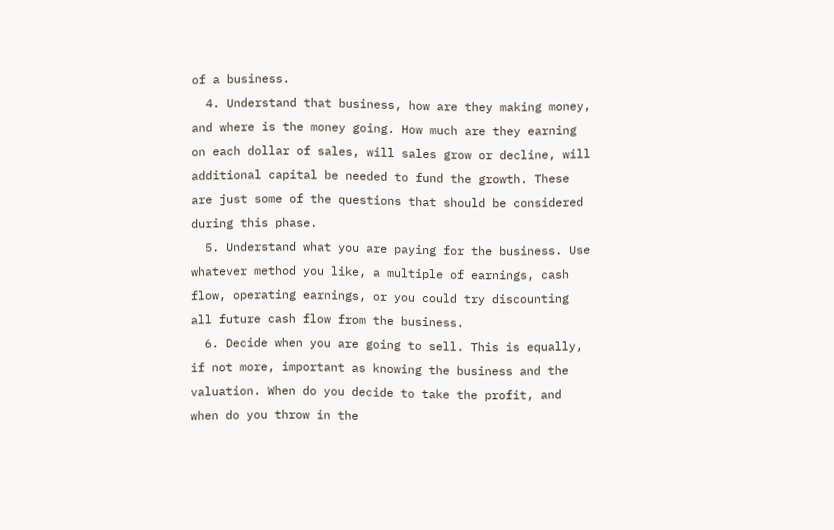of a business.
  4. Understand that business, how are they making money, and where is the money going. How much are they earning on each dollar of sales, will sales grow or decline, will additional capital be needed to fund the growth. These are just some of the questions that should be considered during this phase.
  5. Understand what you are paying for the business. Use whatever method you like, a multiple of earnings, cash flow, operating earnings, or you could try discounting all future cash flow from the business.
  6. Decide when you are going to sell. This is equally, if not more, important as knowing the business and the valuation. When do you decide to take the profit, and when do you throw in the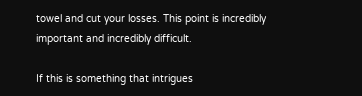towel and cut your losses. This point is incredibly important and incredibly difficult.

If this is something that intrigues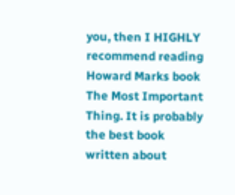you, then I HIGHLY recommend reading Howard Marks book The Most Important Thing. It is probably the best book written about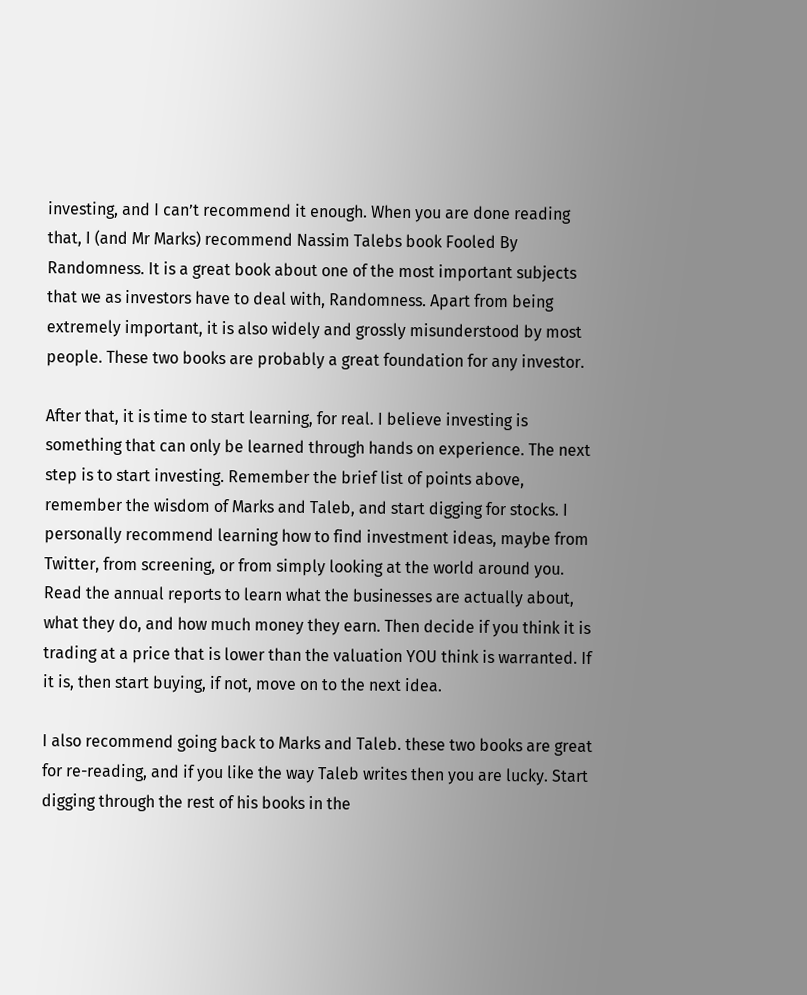investing, and I can’t recommend it enough. When you are done reading that, I (and Mr Marks) recommend Nassim Talebs book Fooled By Randomness. It is a great book about one of the most important subjects that we as investors have to deal with, Randomness. Apart from being extremely important, it is also widely and grossly misunderstood by most people. These two books are probably a great foundation for any investor.

After that, it is time to start learning, for real. I believe investing is something that can only be learned through hands on experience. The next step is to start investing. Remember the brief list of points above, remember the wisdom of Marks and Taleb, and start digging for stocks. I personally recommend learning how to find investment ideas, maybe from Twitter, from screening, or from simply looking at the world around you. Read the annual reports to learn what the businesses are actually about, what they do, and how much money they earn. Then decide if you think it is trading at a price that is lower than the valuation YOU think is warranted. If it is, then start buying, if not, move on to the next idea.

I also recommend going back to Marks and Taleb. these two books are great for re-reading, and if you like the way Taleb writes then you are lucky. Start digging through the rest of his books in the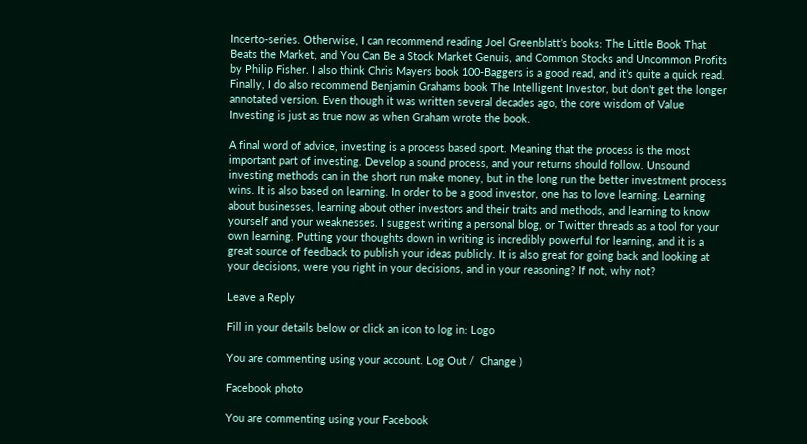Incerto-series. Otherwise, I can recommend reading Joel Greenblatt’s books: The Little Book That Beats the Market, and You Can Be a Stock Market Genuis, and Common Stocks and Uncommon Profits by Philip Fisher. I also think Chris Mayers book 100-Baggers is a good read, and it’s quite a quick read. Finally, I do also recommend Benjamin Grahams book The Intelligent Investor, but don’t get the longer annotated version. Even though it was written several decades ago, the core wisdom of Value Investing is just as true now as when Graham wrote the book.

A final word of advice, investing is a process based sport. Meaning that the process is the most important part of investing. Develop a sound process, and your returns should follow. Unsound investing methods can in the short run make money, but in the long run the better investment process wins. It is also based on learning. In order to be a good investor, one has to love learning. Learning about businesses, learning about other investors and their traits and methods, and learning to know yourself and your weaknesses. I suggest writing a personal blog, or Twitter threads as a tool for your own learning. Putting your thoughts down in writing is incredibly powerful for learning, and it is a great source of feedback to publish your ideas publicly. It is also great for going back and looking at your decisions, were you right in your decisions, and in your reasoning? If not, why not?

Leave a Reply

Fill in your details below or click an icon to log in: Logo

You are commenting using your account. Log Out /  Change )

Facebook photo

You are commenting using your Facebook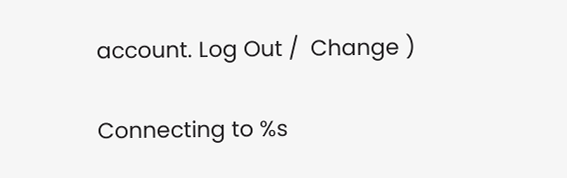account. Log Out /  Change )

Connecting to %s